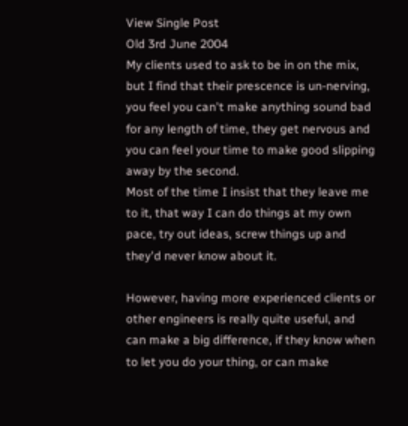View Single Post
Old 3rd June 2004
My clients used to ask to be in on the mix, but I find that their prescence is un-nerving, you feel you can't make anything sound bad for any length of time, they get nervous and you can feel your time to make good slipping away by the second.
Most of the time I insist that they leave me to it, that way I can do things at my own pace, try out ideas, screw things up and they'd never know about it.

However, having more experienced clients or other engineers is really quite useful, and can make a big difference, if they know when to let you do your thing, or can make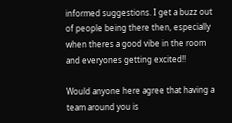informed suggestions. I get a buzz out of people being there then, especially when theres a good vibe in the room and everyones getting excited!!

Would anyone here agree that having a team around you is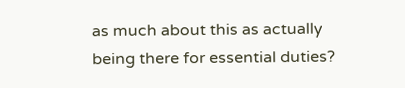as much about this as actually being there for essential duties?